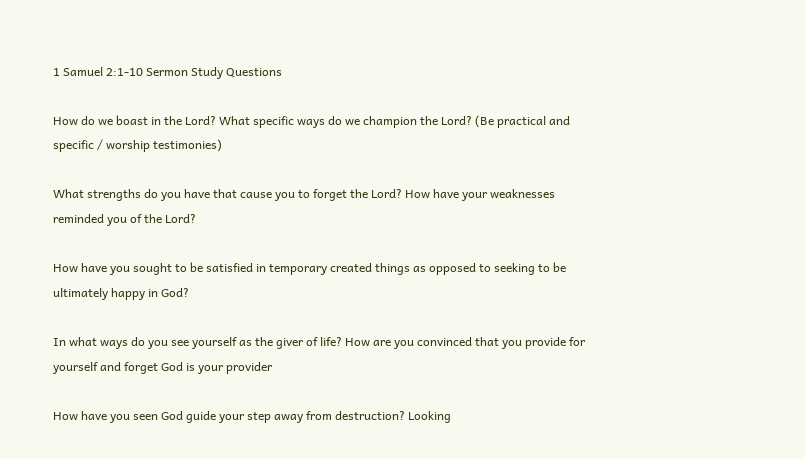1 Samuel 2:1-10 Sermon Study Questions

How do we boast in the Lord? What specific ways do we champion the Lord? (Be practical and specific / worship testimonies)

What strengths do you have that cause you to forget the Lord? How have your weaknesses reminded you of the Lord?

How have you sought to be satisfied in temporary created things as opposed to seeking to be ultimately happy in God?

In what ways do you see yourself as the giver of life? How are you convinced that you provide for yourself and forget God is your provider

How have you seen God guide your step away from destruction? Looking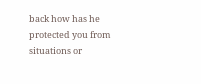back how has he protected you from situations or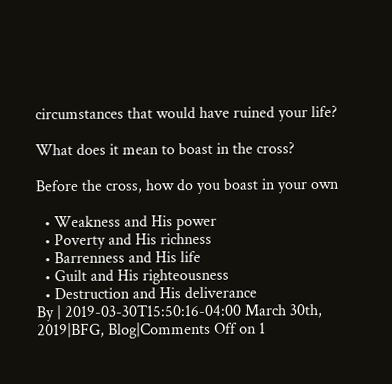circumstances that would have ruined your life?

What does it mean to boast in the cross?

Before the cross, how do you boast in your own

  • Weakness and His power
  • Poverty and His richness
  • Barrenness and His life
  • Guilt and His righteousness
  • Destruction and His deliverance
By | 2019-03-30T15:50:16-04:00 March 30th, 2019|BFG, Blog|Comments Off on 1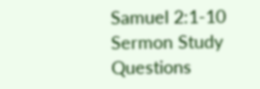Samuel 2:1-10 Sermon Study Questions